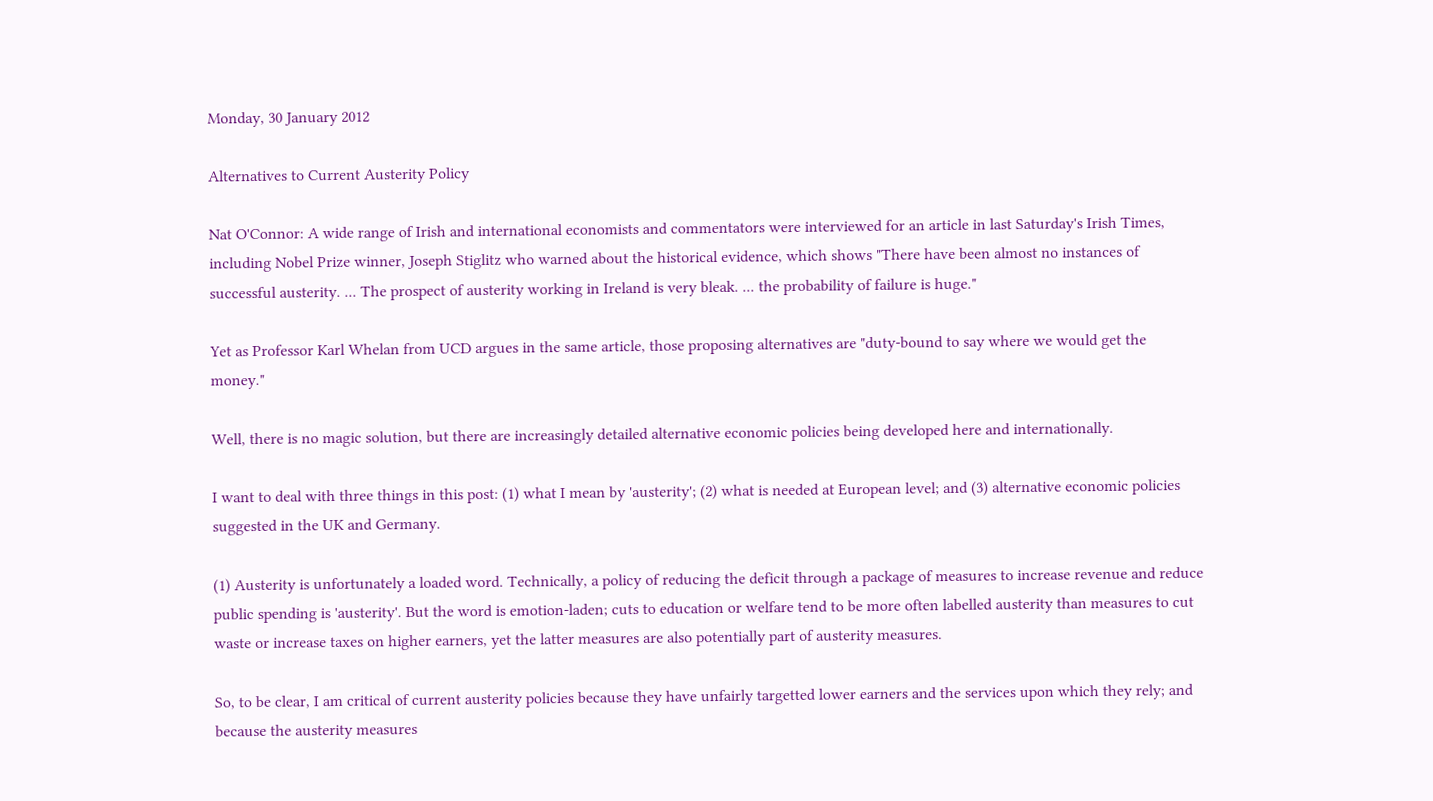Monday, 30 January 2012

Alternatives to Current Austerity Policy

Nat O'Connor: A wide range of Irish and international economists and commentators were interviewed for an article in last Saturday's Irish Times, including Nobel Prize winner, Joseph Stiglitz who warned about the historical evidence, which shows "There have been almost no instances of successful austerity. ... The prospect of austerity working in Ireland is very bleak. ... the probability of failure is huge."

Yet as Professor Karl Whelan from UCD argues in the same article, those proposing alternatives are "duty-bound to say where we would get the money."

Well, there is no magic solution, but there are increasingly detailed alternative economic policies being developed here and internationally.

I want to deal with three things in this post: (1) what I mean by 'austerity'; (2) what is needed at European level; and (3) alternative economic policies suggested in the UK and Germany.

(1) Austerity is unfortunately a loaded word. Technically, a policy of reducing the deficit through a package of measures to increase revenue and reduce public spending is 'austerity'. But the word is emotion-laden; cuts to education or welfare tend to be more often labelled austerity than measures to cut waste or increase taxes on higher earners, yet the latter measures are also potentially part of austerity measures.

So, to be clear, I am critical of current austerity policies because they have unfairly targetted lower earners and the services upon which they rely; and because the austerity measures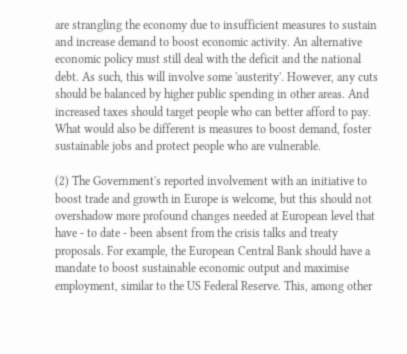are strangling the economy due to insufficient measures to sustain and increase demand to boost economic activity. An alternative economic policy must still deal with the deficit and the national debt. As such, this will involve some 'austerity'. However, any cuts should be balanced by higher public spending in other areas. And increased taxes should target people who can better afford to pay. What would also be different is measures to boost demand, foster sustainable jobs and protect people who are vulnerable.

(2) The Government's reported involvement with an initiative to boost trade and growth in Europe is welcome, but this should not overshadow more profound changes needed at European level that have - to date - been absent from the crisis talks and treaty proposals. For example, the European Central Bank should have a mandate to boost sustainable economic output and maximise employment, similar to the US Federal Reserve. This, among other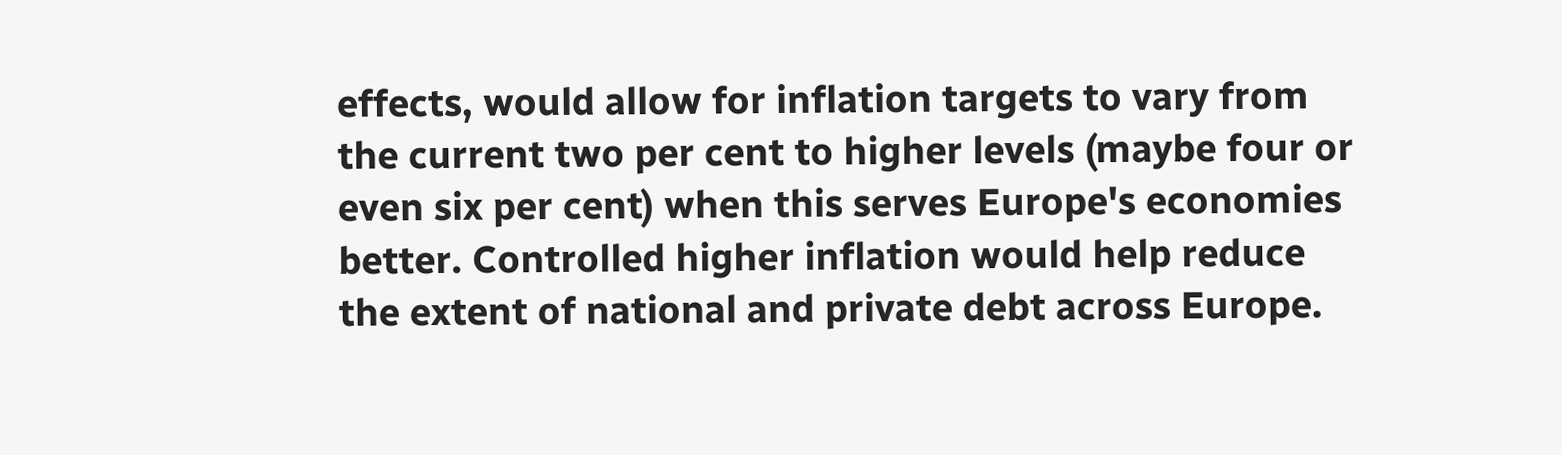effects, would allow for inflation targets to vary from the current two per cent to higher levels (maybe four or even six per cent) when this serves Europe's economies better. Controlled higher inflation would help reduce the extent of national and private debt across Europe.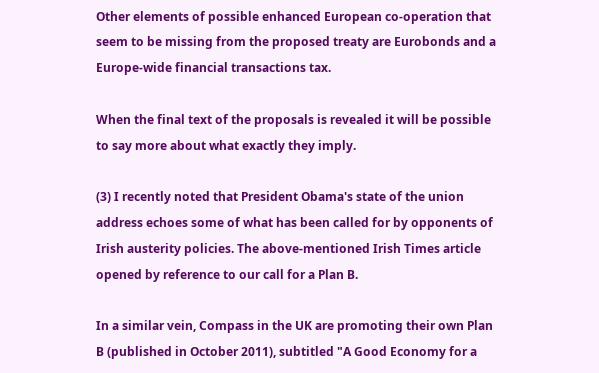Other elements of possible enhanced European co-operation that seem to be missing from the proposed treaty are Eurobonds and a Europe-wide financial transactions tax.

When the final text of the proposals is revealed it will be possible to say more about what exactly they imply.

(3) I recently noted that President Obama's state of the union address echoes some of what has been called for by opponents of Irish austerity policies. The above-mentioned Irish Times article opened by reference to our call for a Plan B.

In a similar vein, Compass in the UK are promoting their own Plan B (published in October 2011), subtitled "A Good Economy for a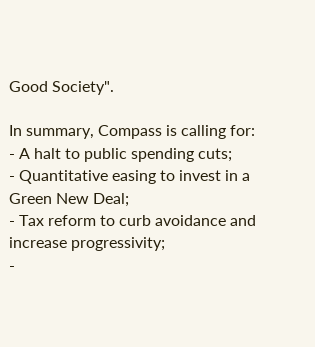Good Society".

In summary, Compass is calling for:
- A halt to public spending cuts;
- Quantitative easing to invest in a Green New Deal;
- Tax reform to curb avoidance and increase progressivity;
-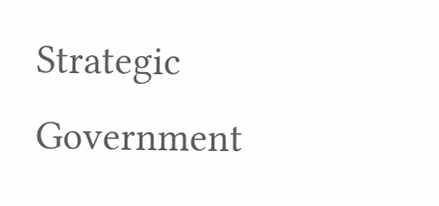Strategic Government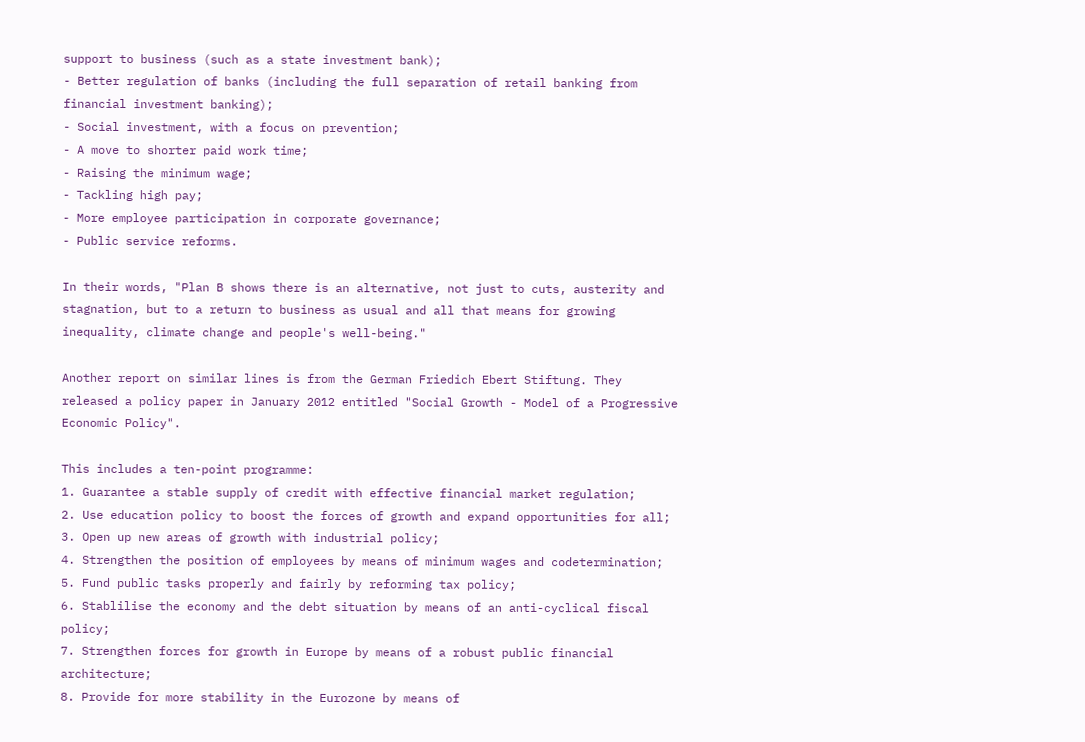support to business (such as a state investment bank);
- Better regulation of banks (including the full separation of retail banking from financial investment banking);
- Social investment, with a focus on prevention;
- A move to shorter paid work time;
- Raising the minimum wage;
- Tackling high pay;
- More employee participation in corporate governance;
- Public service reforms.

In their words, "Plan B shows there is an alternative, not just to cuts, austerity and stagnation, but to a return to business as usual and all that means for growing inequality, climate change and people's well-being."

Another report on similar lines is from the German Friedich Ebert Stiftung. They released a policy paper in January 2012 entitled "Social Growth - Model of a Progressive Economic Policy".

This includes a ten-point programme:
1. Guarantee a stable supply of credit with effective financial market regulation;
2. Use education policy to boost the forces of growth and expand opportunities for all;
3. Open up new areas of growth with industrial policy;
4. Strengthen the position of employees by means of minimum wages and codetermination;
5. Fund public tasks properly and fairly by reforming tax policy;
6. Stablilise the economy and the debt situation by means of an anti-cyclical fiscal policy;
7. Strengthen forces for growth in Europe by means of a robust public financial architecture;
8. Provide for more stability in the Eurozone by means of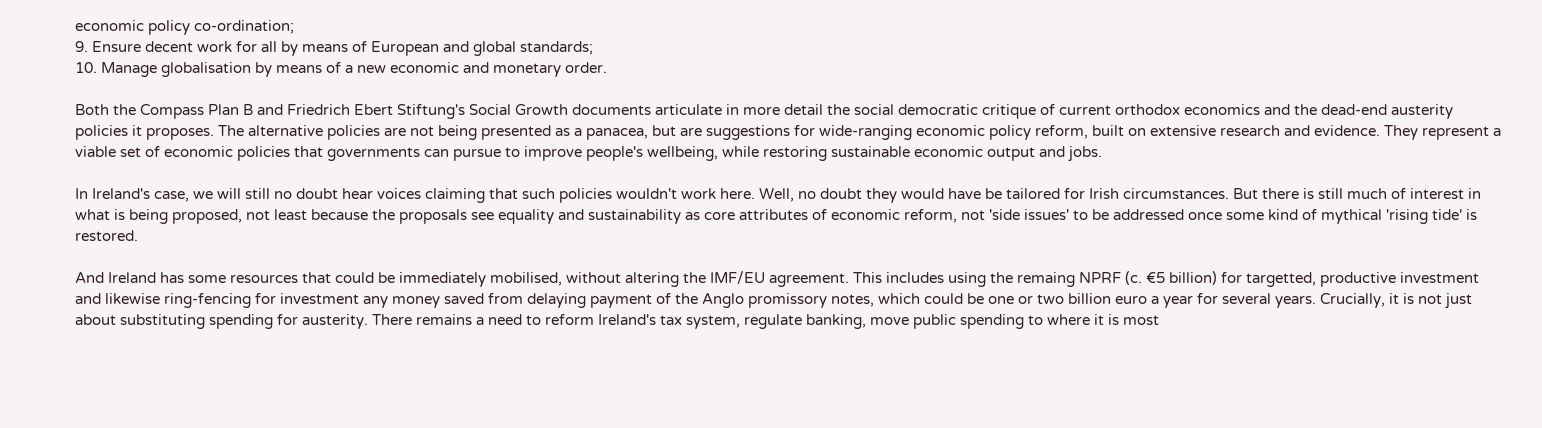economic policy co-ordination;
9. Ensure decent work for all by means of European and global standards;
10. Manage globalisation by means of a new economic and monetary order.

Both the Compass Plan B and Friedrich Ebert Stiftung's Social Growth documents articulate in more detail the social democratic critique of current orthodox economics and the dead-end austerity policies it proposes. The alternative policies are not being presented as a panacea, but are suggestions for wide-ranging economic policy reform, built on extensive research and evidence. They represent a viable set of economic policies that governments can pursue to improve people's wellbeing, while restoring sustainable economic output and jobs.

In Ireland's case, we will still no doubt hear voices claiming that such policies wouldn't work here. Well, no doubt they would have be tailored for Irish circumstances. But there is still much of interest in what is being proposed, not least because the proposals see equality and sustainability as core attributes of economic reform, not 'side issues' to be addressed once some kind of mythical 'rising tide' is restored.

And Ireland has some resources that could be immediately mobilised, without altering the IMF/EU agreement. This includes using the remaing NPRF (c. €5 billion) for targetted, productive investment and likewise ring-fencing for investment any money saved from delaying payment of the Anglo promissory notes, which could be one or two billion euro a year for several years. Crucially, it is not just about substituting spending for austerity. There remains a need to reform Ireland's tax system, regulate banking, move public spending to where it is most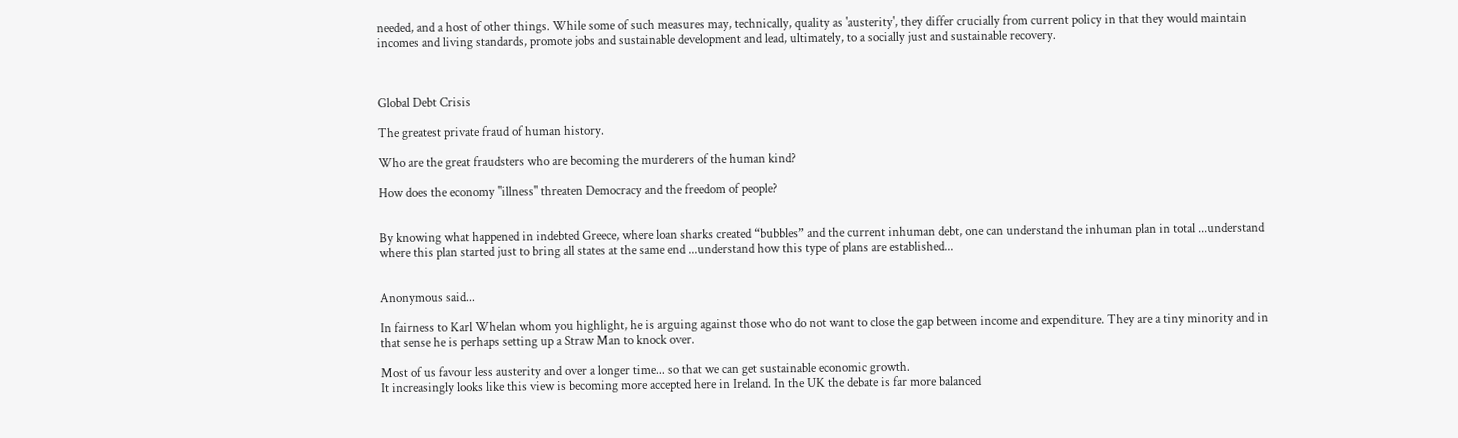needed, and a host of other things. While some of such measures may, technically, quality as 'austerity', they differ crucially from current policy in that they would maintain incomes and living standards, promote jobs and sustainable development and lead, ultimately, to a socially just and sustainable recovery.



Global Debt Crisis

The greatest private fraud of human history.

Who are the great fraudsters who are becoming the murderers of the human kind?

How does the economy "illness" threaten Democracy and the freedom of people?


By knowing what happened in indebted Greece, where loan sharks created “bubbles” and the current inhuman debt, one can understand the inhuman plan in total ...understand where this plan started just to bring all states at the same end ...understand how this type of plans are established...


Anonymous said...

In fairness to Karl Whelan whom you highlight, he is arguing against those who do not want to close the gap between income and expenditure. They are a tiny minority and in that sense he is perhaps setting up a Straw Man to knock over.

Most of us favour less austerity and over a longer time... so that we can get sustainable economic growth.
It increasingly looks like this view is becoming more accepted here in Ireland. In the UK the debate is far more balanced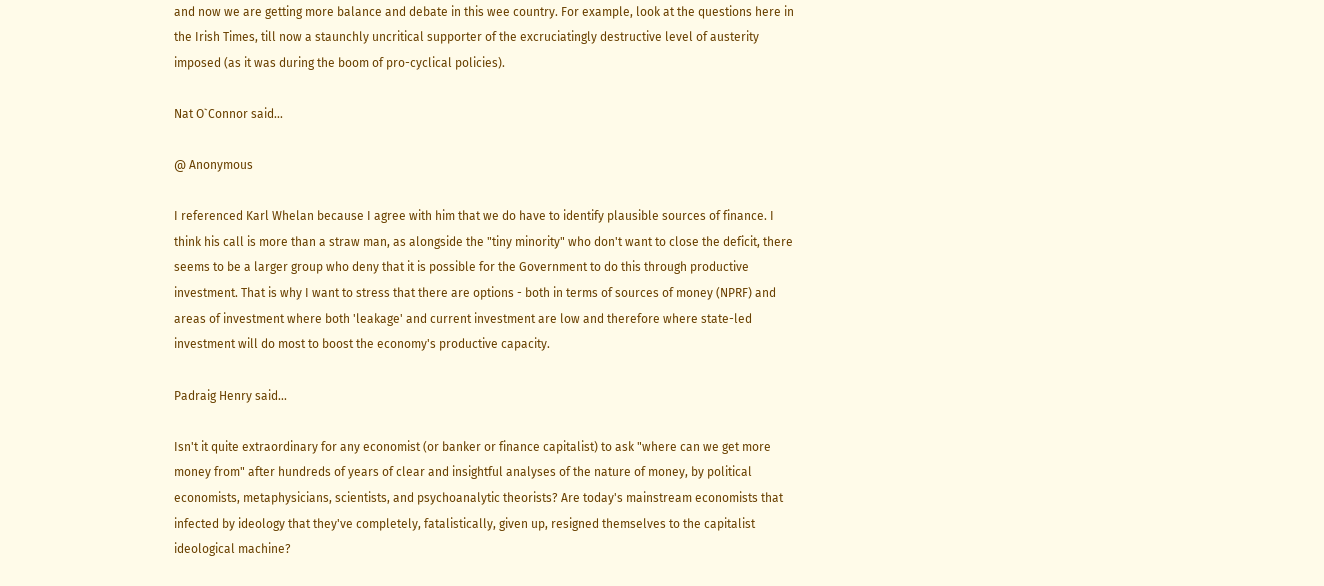and now we are getting more balance and debate in this wee country. For example, look at the questions here in the Irish Times, till now a staunchly uncritical supporter of the excruciatingly destructive level of austerity imposed (as it was during the boom of pro-cyclical policies).

Nat O`Connor said...

@ Anonymous

I referenced Karl Whelan because I agree with him that we do have to identify plausible sources of finance. I think his call is more than a straw man, as alongside the "tiny minority" who don't want to close the deficit, there seems to be a larger group who deny that it is possible for the Government to do this through productive investment. That is why I want to stress that there are options - both in terms of sources of money (NPRF) and areas of investment where both 'leakage' and current investment are low and therefore where state-led investment will do most to boost the economy's productive capacity.

Padraig Henry said...

Isn't it quite extraordinary for any economist (or banker or finance capitalist) to ask "where can we get more money from" after hundreds of years of clear and insightful analyses of the nature of money, by political economists, metaphysicians, scientists, and psychoanalytic theorists? Are today's mainstream economists that infected by ideology that they've completely, fatalistically, given up, resigned themselves to the capitalist ideological machine?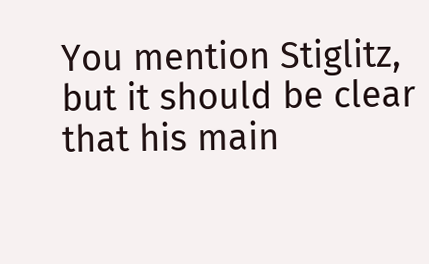You mention Stiglitz, but it should be clear that his main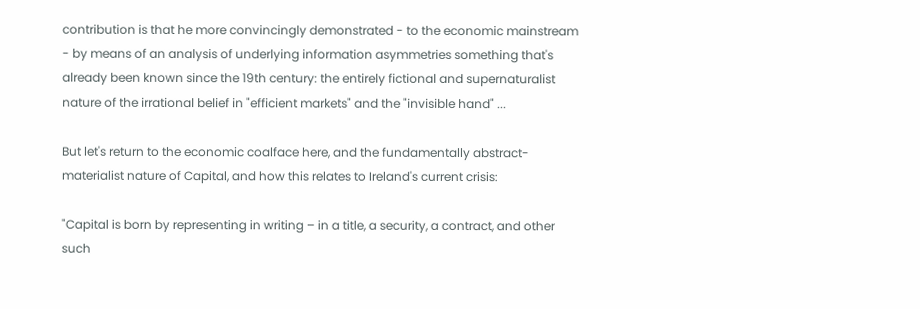contribution is that he more convincingly demonstrated - to the economic mainstream - by means of an analysis of underlying information asymmetries something that's already been known since the 19th century: the entirely fictional and supernaturalist nature of the irrational belief in "efficient markets" and the "invisible hand" ...

But let's return to the economic coalface here, and the fundamentally abstract-materialist nature of Capital, and how this relates to Ireland's current crisis:

"Capital is born by representing in writing – in a title, a security, a contract, and other such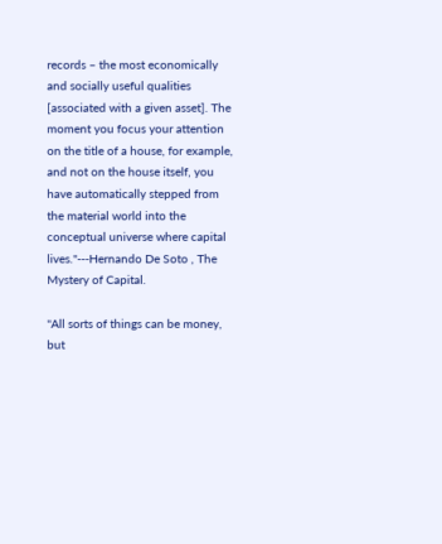records – the most economically and socially useful qualities [associated with a given asset]. The moment you focus your attention on the title of a house, for example, and not on the house itself, you have automatically stepped from the material world into the conceptual universe where capital lives."---Hernando De Soto , The Mystery of Capital.

"All sorts of things can be money, but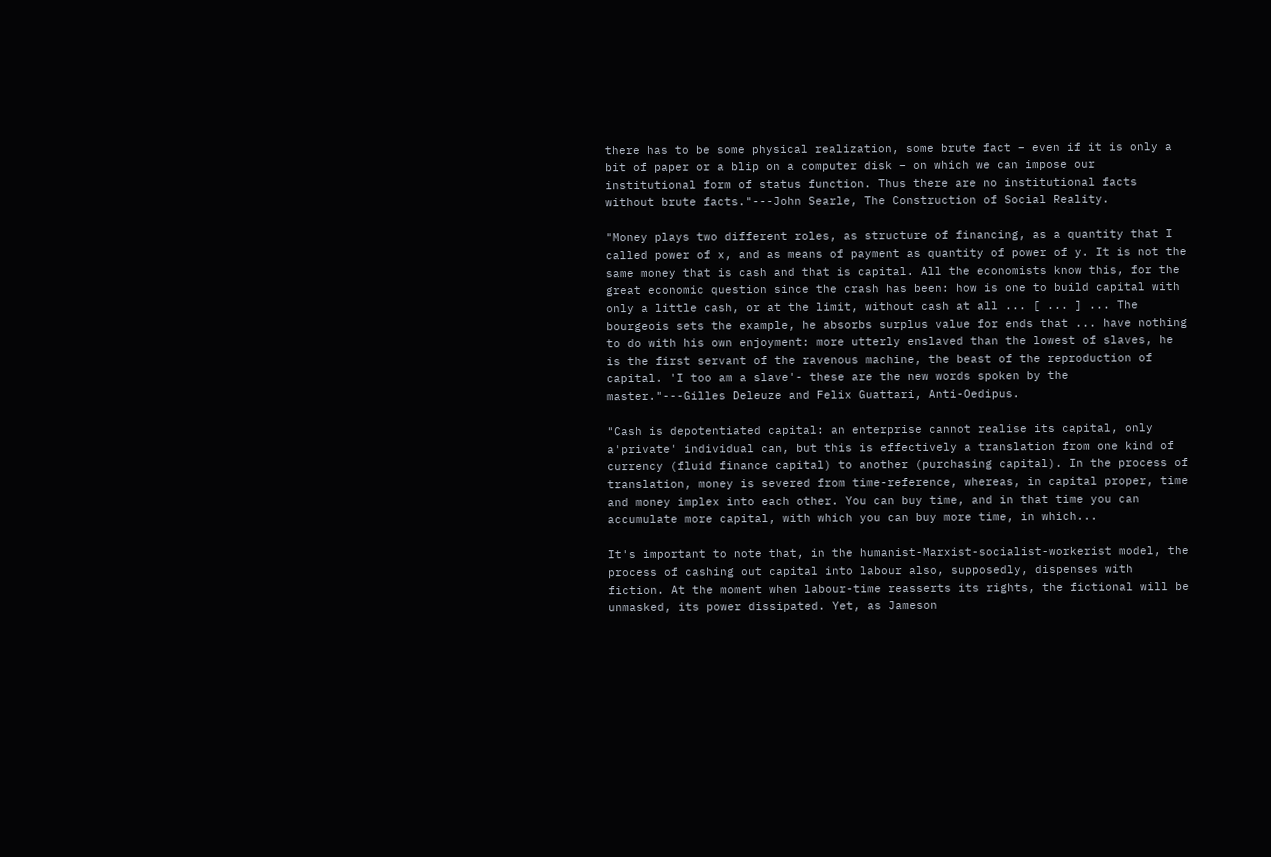there has to be some physical realization, some brute fact – even if it is only a bit of paper or a blip on a computer disk – on which we can impose our institutional form of status function. Thus there are no institutional facts without brute facts."---John Searle, The Construction of Social Reality.

"Money plays two different roles, as structure of financing, as a quantity that I called power of x, and as means of payment as quantity of power of y. It is not the same money that is cash and that is capital. All the economists know this, for the great economic question since the crash has been: how is one to build capital with only a little cash, or at the limit, without cash at all ... [ ... ] ... The bourgeois sets the example, he absorbs surplus value for ends that ... have nothing to do with his own enjoyment: more utterly enslaved than the lowest of slaves, he is the first servant of the ravenous machine, the beast of the reproduction of capital. 'I too am a slave'- these are the new words spoken by the master."---Gilles Deleuze and Felix Guattari, Anti-Oedipus.

"Cash is depotentiated capital: an enterprise cannot realise its capital, only a'private' individual can, but this is effectively a translation from one kind of currency (fluid finance capital) to another (purchasing capital). In the process of translation, money is severed from time-reference, whereas, in capital proper, time and money implex into each other. You can buy time, and in that time you can accumulate more capital, with which you can buy more time, in which...

It's important to note that, in the humanist-Marxist-socialist-workerist model, the process of cashing out capital into labour also, supposedly, dispenses with fiction. At the moment when labour-time reasserts its rights, the fictional will be unmasked, its power dissipated. Yet, as Jameson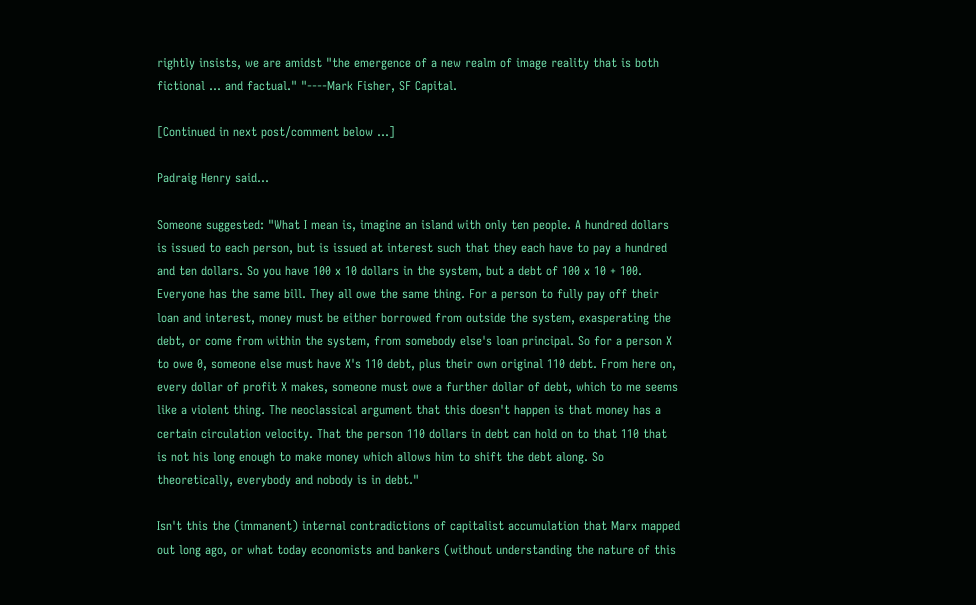rightly insists, we are amidst "the emergence of a new realm of image reality that is both fictional ... and factual." "----Mark Fisher, SF Capital.

[Continued in next post/comment below ...]

Padraig Henry said...

Someone suggested: "What I mean is, imagine an island with only ten people. A hundred dollars is issued to each person, but is issued at interest such that they each have to pay a hundred and ten dollars. So you have 100 x 10 dollars in the system, but a debt of 100 x 10 + 100. Everyone has the same bill. They all owe the same thing. For a person to fully pay off their loan and interest, money must be either borrowed from outside the system, exasperating the debt, or come from within the system, from somebody else's loan principal. So for a person X to owe 0, someone else must have X's 110 debt, plus their own original 110 debt. From here on, every dollar of profit X makes, someone must owe a further dollar of debt, which to me seems like a violent thing. The neoclassical argument that this doesn't happen is that money has a certain circulation velocity. That the person 110 dollars in debt can hold on to that 110 that is not his long enough to make money which allows him to shift the debt along. So theoretically, everybody and nobody is in debt."

Isn't this the (immanent) internal contradictions of capitalist accumulation that Marx mapped out long ago, or what today economists and bankers (without understanding the nature of this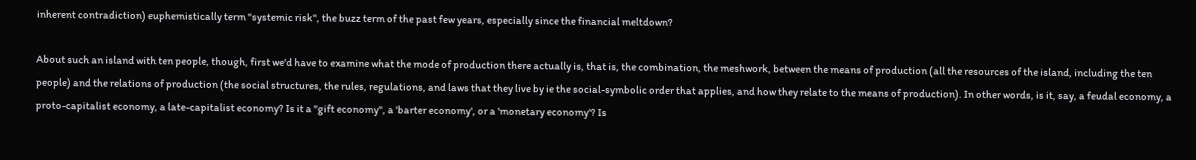inherent contradiction) euphemistically term "systemic risk", the buzz term of the past few years, especially since the financial meltdown?

About such an island with ten people, though, first we'd have to examine what the mode of production there actually is, that is, the combination, the meshwork, between the means of production (all the resources of the island, including the ten people) and the relations of production (the social structures, the rules, regulations, and laws that they live by ie the social-symbolic order that applies, and how they relate to the means of production). In other words, is it, say, a feudal economy, a proto-capitalist economy, a late-capitalist economy? Is it a "gift economy", a 'barter economy', or a 'monetary economy'? Is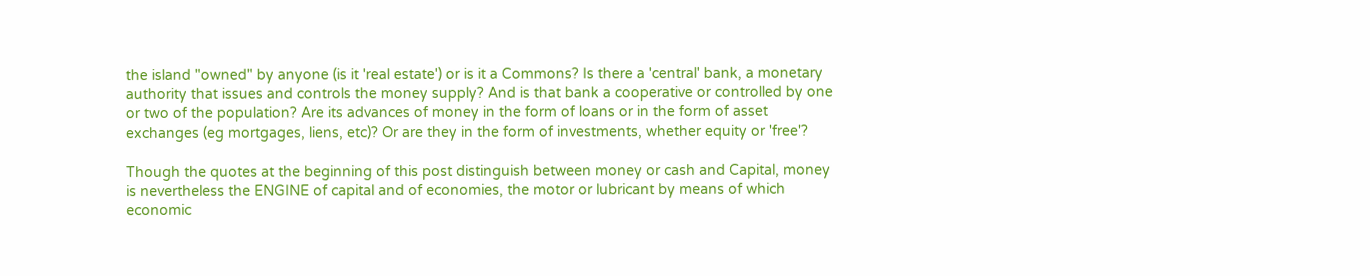the island "owned" by anyone (is it 'real estate') or is it a Commons? Is there a 'central' bank, a monetary authority that issues and controls the money supply? And is that bank a cooperative or controlled by one or two of the population? Are its advances of money in the form of loans or in the form of asset exchanges (eg mortgages, liens, etc)? Or are they in the form of investments, whether equity or 'free'?

Though the quotes at the beginning of this post distinguish between money or cash and Capital, money is nevertheless the ENGINE of capital and of economies, the motor or lubricant by means of which economic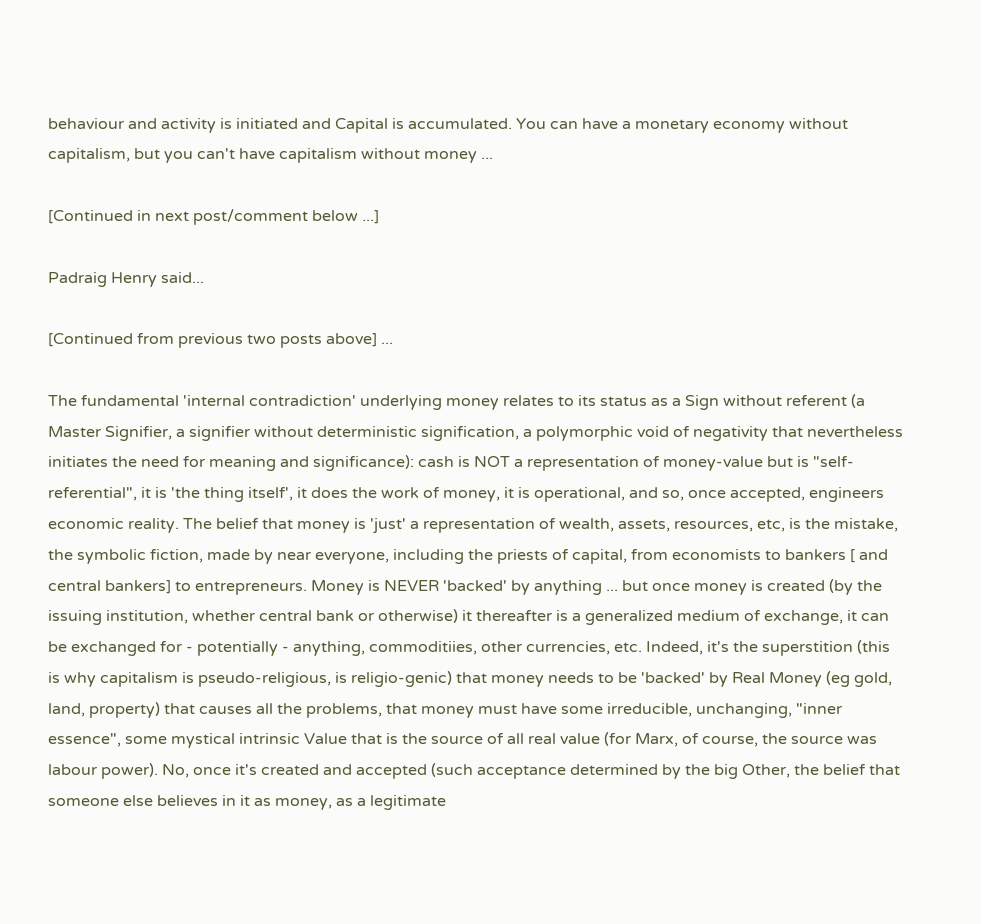behaviour and activity is initiated and Capital is accumulated. You can have a monetary economy without capitalism, but you can't have capitalism without money ...

[Continued in next post/comment below ...]

Padraig Henry said...

[Continued from previous two posts above] ...

The fundamental 'internal contradiction' underlying money relates to its status as a Sign without referent (a Master Signifier, a signifier without deterministic signification, a polymorphic void of negativity that nevertheless initiates the need for meaning and significance): cash is NOT a representation of money-value but is "self-referential", it is 'the thing itself', it does the work of money, it is operational, and so, once accepted, engineers economic reality. The belief that money is 'just' a representation of wealth, assets, resources, etc, is the mistake, the symbolic fiction, made by near everyone, including the priests of capital, from economists to bankers [ and central bankers] to entrepreneurs. Money is NEVER 'backed' by anything ... but once money is created (by the issuing institution, whether central bank or otherwise) it thereafter is a generalized medium of exchange, it can be exchanged for - potentially - anything, commoditiies, other currencies, etc. Indeed, it's the superstition (this is why capitalism is pseudo-religious, is religio-genic) that money needs to be 'backed' by Real Money (eg gold, land, property) that causes all the problems, that money must have some irreducible, unchanging, "inner essence", some mystical intrinsic Value that is the source of all real value (for Marx, of course, the source was labour power). No, once it's created and accepted (such acceptance determined by the big Other, the belief that someone else believes in it as money, as a legitimate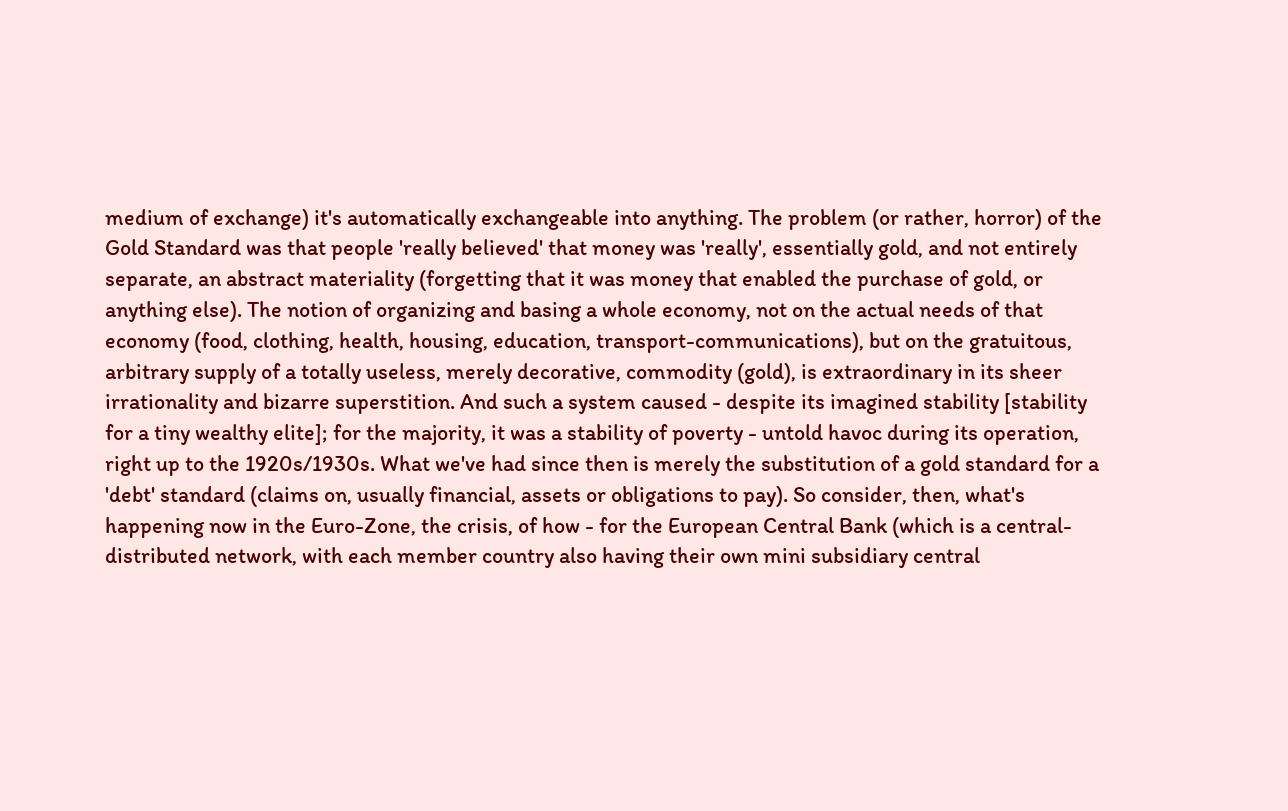medium of exchange) it's automatically exchangeable into anything. The problem (or rather, horror) of the Gold Standard was that people 'really believed' that money was 'really', essentially gold, and not entirely separate, an abstract materiality (forgetting that it was money that enabled the purchase of gold, or anything else). The notion of organizing and basing a whole economy, not on the actual needs of that economy (food, clothing, health, housing, education, transport-communications), but on the gratuitous, arbitrary supply of a totally useless, merely decorative, commodity (gold), is extraordinary in its sheer irrationality and bizarre superstition. And such a system caused - despite its imagined stability [stability for a tiny wealthy elite]; for the majority, it was a stability of poverty - untold havoc during its operation, right up to the 1920s/1930s. What we've had since then is merely the substitution of a gold standard for a 'debt' standard (claims on, usually financial, assets or obligations to pay). So consider, then, what's happening now in the Euro-Zone, the crisis, of how - for the European Central Bank (which is a central-distributed network, with each member country also having their own mini subsidiary central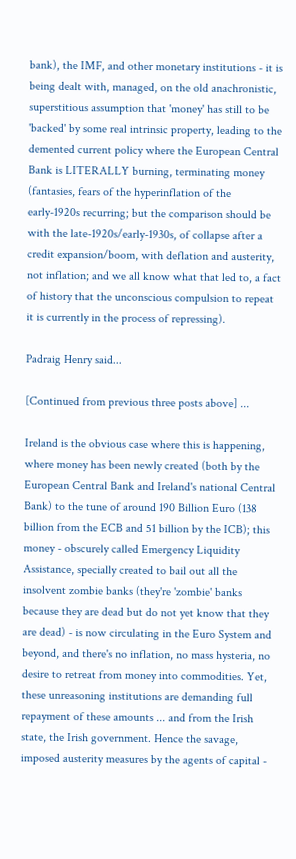bank), the IMF, and other monetary institutions - it is being dealt with, managed, on the old anachronistic, superstitious assumption that 'money' has still to be 'backed' by some real intrinsic property, leading to the demented current policy where the European Central Bank is LITERALLY burning, terminating money (fantasies, fears of the hyperinflation of the early-1920s recurring; but the comparison should be with the late-1920s/early-1930s, of collapse after a credit expansion/boom, with deflation and austerity, not inflation; and we all know what that led to, a fact of history that the unconscious compulsion to repeat it is currently in the process of repressing).

Padraig Henry said...

[Continued from previous three posts above] ...

Ireland is the obvious case where this is happening, where money has been newly created (both by the European Central Bank and Ireland's national Central Bank) to the tune of around 190 Billion Euro (138 billion from the ECB and 51 billion by the ICB); this money - obscurely called Emergency Liquidity Assistance, specially created to bail out all the insolvent zombie banks (they're 'zombie' banks because they are dead but do not yet know that they are dead) - is now circulating in the Euro System and beyond, and there's no inflation, no mass hysteria, no desire to retreat from money into commodities. Yet, these unreasoning institutions are demanding full repayment of these amounts ... and from the Irish state, the Irish government. Hence the savage, imposed austerity measures by the agents of capital -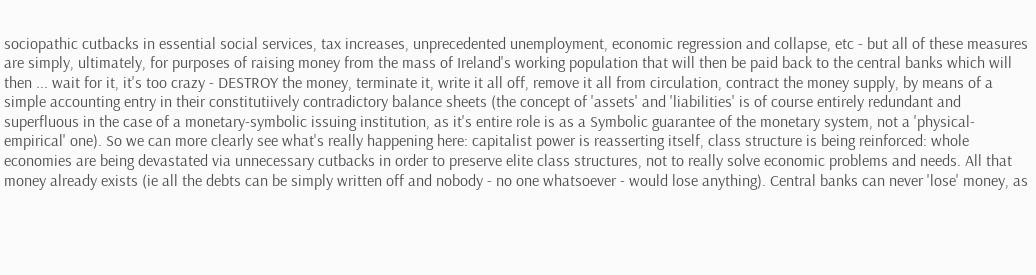sociopathic cutbacks in essential social services, tax increases, unprecedented unemployment, economic regression and collapse, etc - but all of these measures are simply, ultimately, for purposes of raising money from the mass of Ireland's working population that will then be paid back to the central banks which will then ... wait for it, it's too crazy - DESTROY the money, terminate it, write it all off, remove it all from circulation, contract the money supply, by means of a simple accounting entry in their constitutiively contradictory balance sheets (the concept of 'assets' and 'liabilities' is of course entirely redundant and superfluous in the case of a monetary-symbolic issuing institution, as it's entire role is as a Symbolic guarantee of the monetary system, not a 'physical-empirical' one). So we can more clearly see what's really happening here: capitalist power is reasserting itself, class structure is being reinforced: whole economies are being devastated via unnecessary cutbacks in order to preserve elite class structures, not to really solve economic problems and needs. All that money already exists (ie all the debts can be simply written off and nobody - no one whatsoever - would lose anything). Central banks can never 'lose' money, as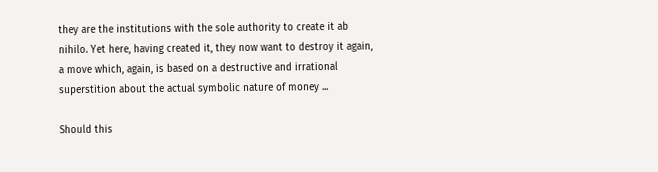they are the institutions with the sole authority to create it ab nihilo. Yet here, having created it, they now want to destroy it again, a move which, again, is based on a destructive and irrational superstition about the actual symbolic nature of money ...

Should this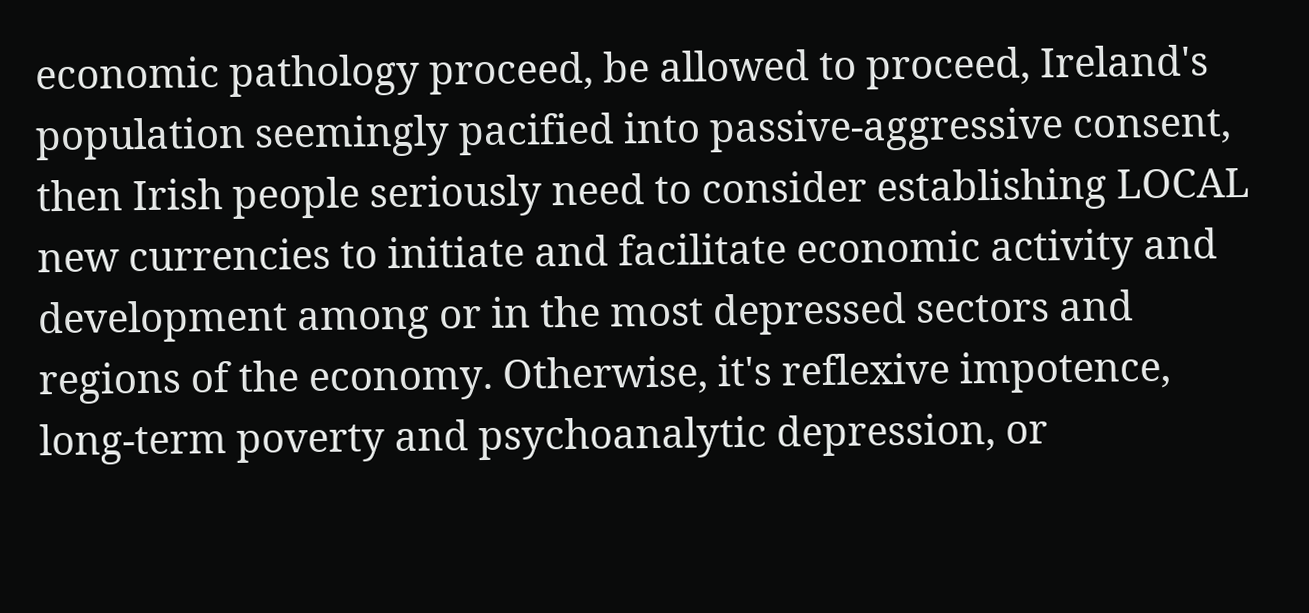economic pathology proceed, be allowed to proceed, Ireland's population seemingly pacified into passive-aggressive consent, then Irish people seriously need to consider establishing LOCAL new currencies to initiate and facilitate economic activity and development among or in the most depressed sectors and regions of the economy. Otherwise, it's reflexive impotence, long-term poverty and psychoanalytic depression, or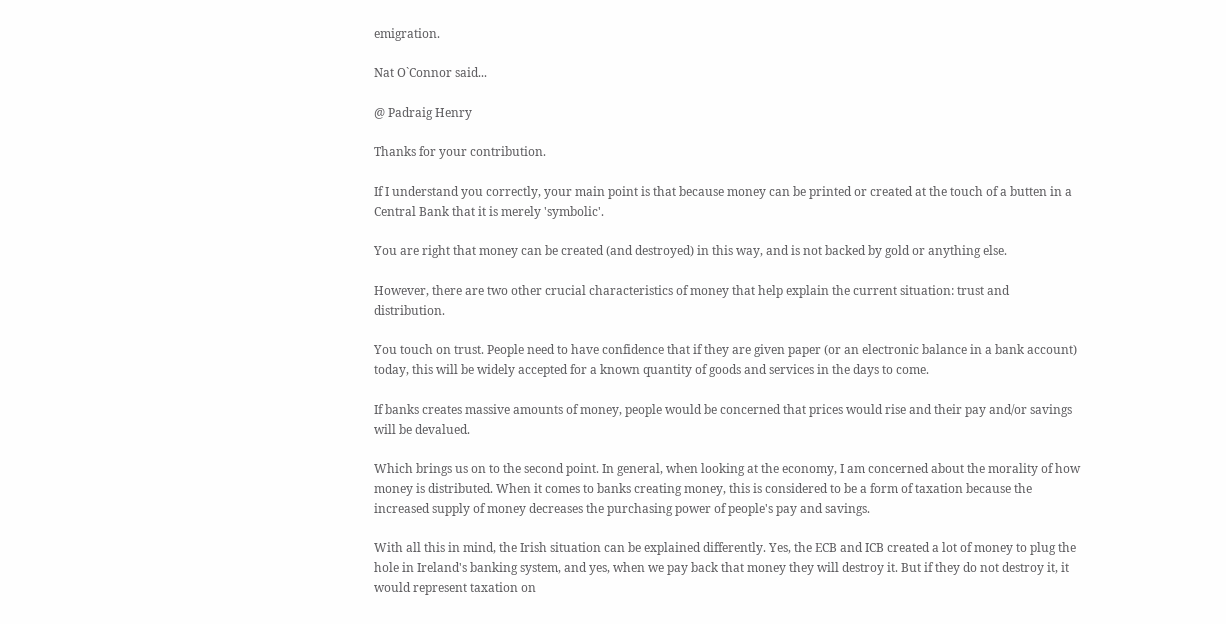emigration.

Nat O`Connor said...

@ Padraig Henry

Thanks for your contribution.

If I understand you correctly, your main point is that because money can be printed or created at the touch of a butten in a Central Bank that it is merely 'symbolic'.

You are right that money can be created (and destroyed) in this way, and is not backed by gold or anything else.

However, there are two other crucial characteristics of money that help explain the current situation: trust and distribution.

You touch on trust. People need to have confidence that if they are given paper (or an electronic balance in a bank account) today, this will be widely accepted for a known quantity of goods and services in the days to come.

If banks creates massive amounts of money, people would be concerned that prices would rise and their pay and/or savings will be devalued.

Which brings us on to the second point. In general, when looking at the economy, I am concerned about the morality of how money is distributed. When it comes to banks creating money, this is considered to be a form of taxation because the increased supply of money decreases the purchasing power of people's pay and savings.

With all this in mind, the Irish situation can be explained differently. Yes, the ECB and ICB created a lot of money to plug the hole in Ireland's banking system, and yes, when we pay back that money they will destroy it. But if they do not destroy it, it would represent taxation on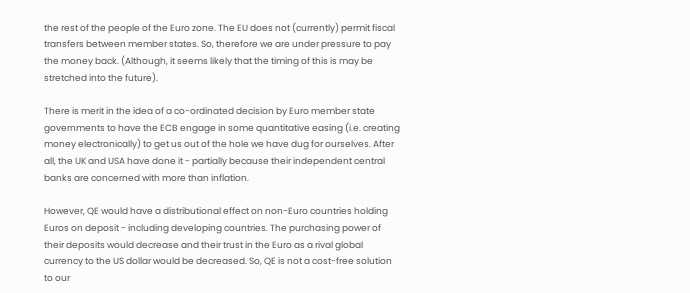the rest of the people of the Euro zone. The EU does not (currently) permit fiscal transfers between member states. So, therefore we are under pressure to pay the money back. (Although, it seems likely that the timing of this is may be stretched into the future).

There is merit in the idea of a co-ordinated decision by Euro member state governments to have the ECB engage in some quantitative easing (i.e. creating money electronically) to get us out of the hole we have dug for ourselves. After all, the UK and USA have done it - partially because their independent central banks are concerned with more than inflation.

However, QE would have a distributional effect on non-Euro countries holding Euros on deposit - including developing countries. The purchasing power of their deposits would decrease and their trust in the Euro as a rival global currency to the US dollar would be decreased. So, QE is not a cost-free solution to our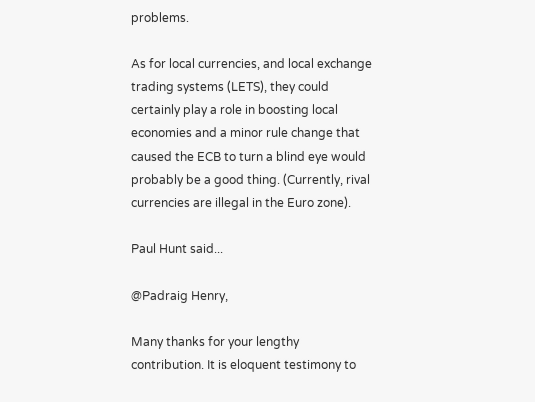problems.

As for local currencies, and local exchange trading systems (LETS), they could certainly play a role in boosting local economies and a minor rule change that caused the ECB to turn a blind eye would probably be a good thing. (Currently, rival currencies are illegal in the Euro zone).

Paul Hunt said...

@Padraig Henry,

Many thanks for your lengthy contribution. It is eloquent testimony to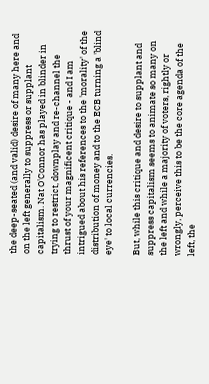the deep-seated (and valid) desire of many here and on the left generally to suppress or supplant capitalism. Nat O'Connor has played in blinder in trying to restrict, downplay and re-channel the thrust of your magnificent critique - and I am intrigued about his references to the 'morality' of the distribution of money and to the ECB turning a 'blind eye' to local currencies.

But, while this critique and desire to supplant and suppress capitalism seems to animate so many on the left and while a majority of voters, rightly or wrongly, perceive this to be the core agenda of the left, the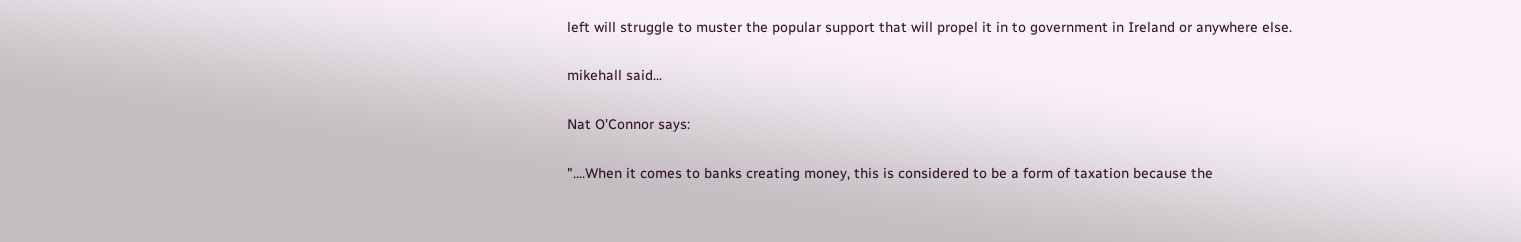left will struggle to muster the popular support that will propel it in to government in Ireland or anywhere else.

mikehall said...

Nat O'Connor says:

"....When it comes to banks creating money, this is considered to be a form of taxation because the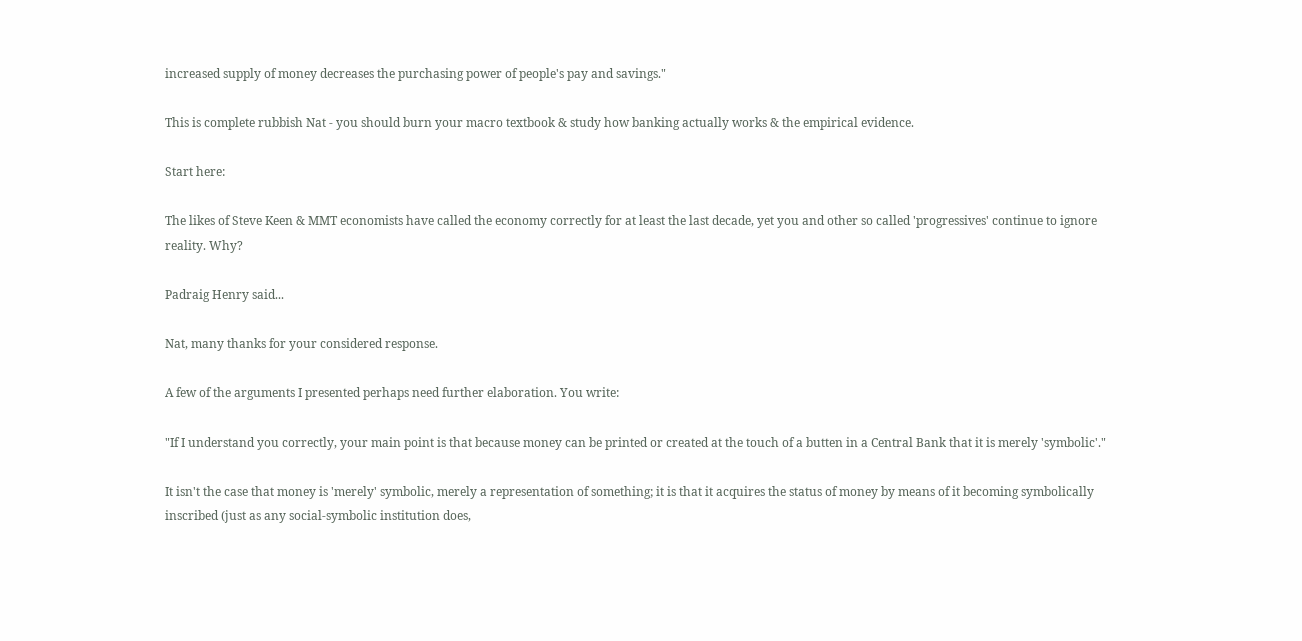increased supply of money decreases the purchasing power of people's pay and savings."

This is complete rubbish Nat - you should burn your macro textbook & study how banking actually works & the empirical evidence.

Start here:

The likes of Steve Keen & MMT economists have called the economy correctly for at least the last decade, yet you and other so called 'progressives' continue to ignore reality. Why?

Padraig Henry said...

Nat, many thanks for your considered response.

A few of the arguments I presented perhaps need further elaboration. You write:

"If I understand you correctly, your main point is that because money can be printed or created at the touch of a butten in a Central Bank that it is merely 'symbolic'."

It isn't the case that money is 'merely' symbolic, merely a representation of something; it is that it acquires the status of money by means of it becoming symbolically inscribed (just as any social-symbolic institution does,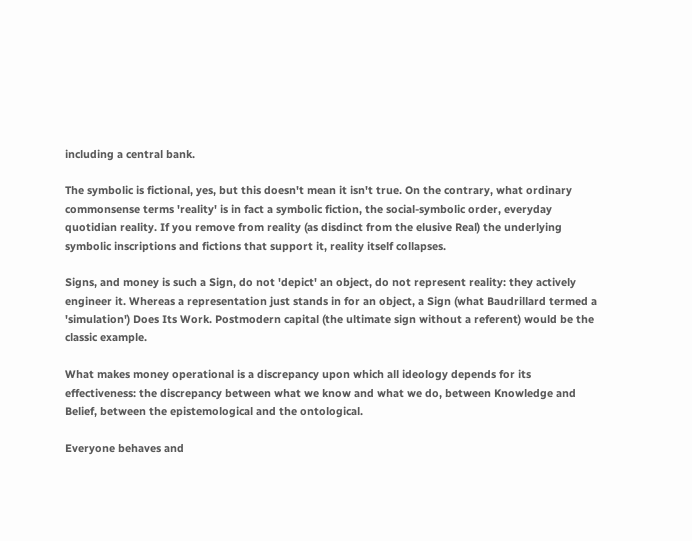including a central bank.

The symbolic is fictional, yes, but this doesn't mean it isn't true. On the contrary, what ordinary commonsense terms 'reality' is in fact a symbolic fiction, the social-symbolic order, everyday quotidian reality. If you remove from reality (as disdinct from the elusive Real) the underlying symbolic inscriptions and fictions that support it, reality itself collapses.

Signs, and money is such a Sign, do not 'depict' an object, do not represent reality: they actively engineer it. Whereas a representation just stands in for an object, a Sign (what Baudrillard termed a 'simulation') Does Its Work. Postmodern capital (the ultimate sign without a referent) would be the classic example.

What makes money operational is a discrepancy upon which all ideology depends for its effectiveness: the discrepancy between what we know and what we do, between Knowledge and Belief, between the epistemological and the ontological.

Everyone behaves and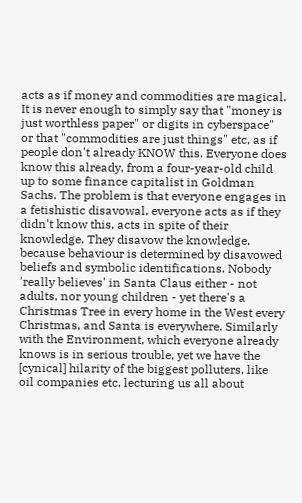acts as if money and commodities are magical. It is never enough to simply say that "money is just worthless paper" or digits in cyberspace" or that "commodities are just things" etc, as if people don't already KNOW this. Everyone does know this already, from a four-year-old child up to some finance capitalist in Goldman Sachs. The problem is that everyone engages in a fetishistic disavowal, everyone acts as if they didn't know this, acts in spite of their knowledge. They disavow the knowledge, because behaviour is determined by disavowed beliefs and symbolic identifications. Nobody 'really believes' in Santa Claus either - not adults, nor young children - yet there's a Christmas Tree in every home in the West every Christmas, and Santa is everywhere. Similarly with the Environment, which everyone already knows is in serious trouble, yet we have the [cynical] hilarity of the biggest polluters, like oil companies etc, lecturing us all about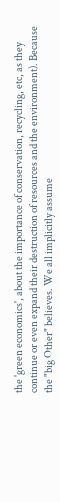the 'green economics', about the importance of conservation, recycling, etc, as they continue or even expand their destruction of resources and the environment). Because the "big Other" believes. We all implicitly assume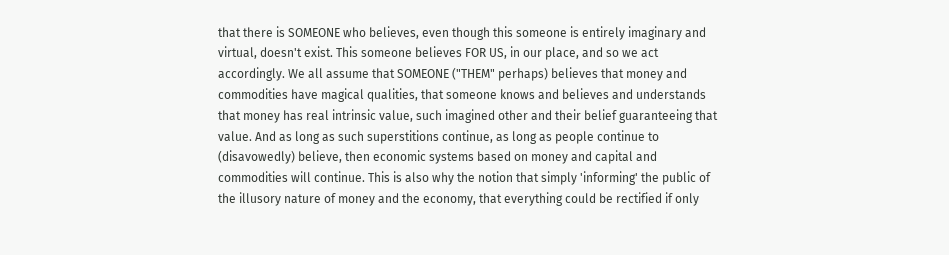that there is SOMEONE who believes, even though this someone is entirely imaginary and virtual, doesn't exist. This someone believes FOR US, in our place, and so we act accordingly. We all assume that SOMEONE ("THEM" perhaps) believes that money and commodities have magical qualities, that someone knows and believes and understands that money has real intrinsic value, such imagined other and their belief guaranteeing that value. And as long as such superstitions continue, as long as people continue to (disavowedly) believe, then economic systems based on money and capital and commodities will continue. This is also why the notion that simply 'informing' the public of the illusory nature of money and the economy, that everything could be rectified if only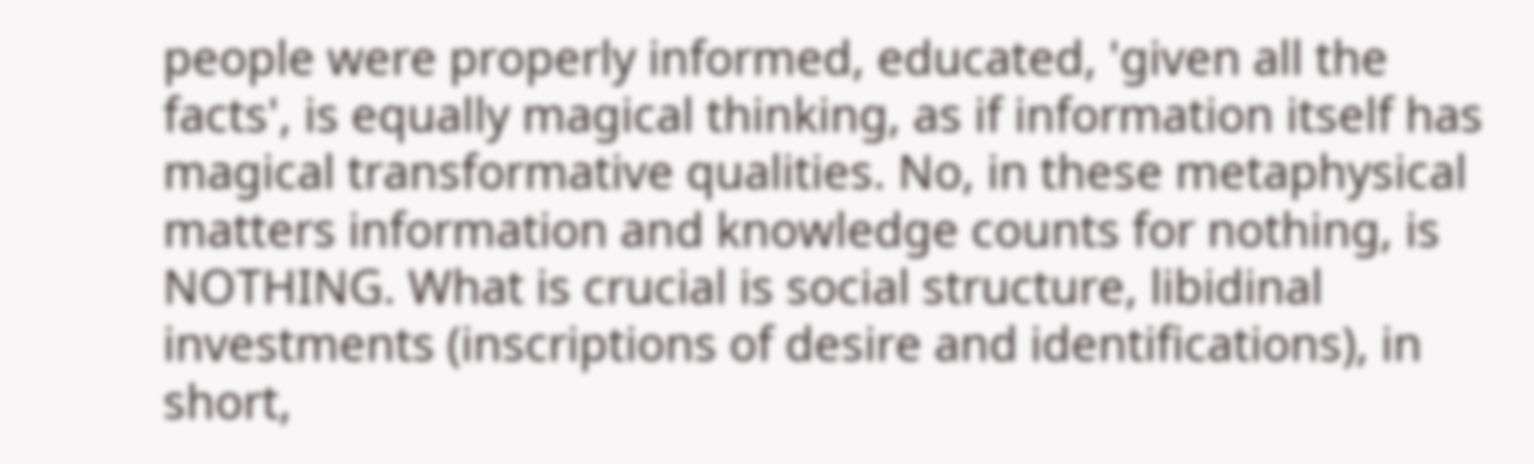people were properly informed, educated, 'given all the facts', is equally magical thinking, as if information itself has magical transformative qualities. No, in these metaphysical matters information and knowledge counts for nothing, is NOTHING. What is crucial is social structure, libidinal investments (inscriptions of desire and identifications), in short,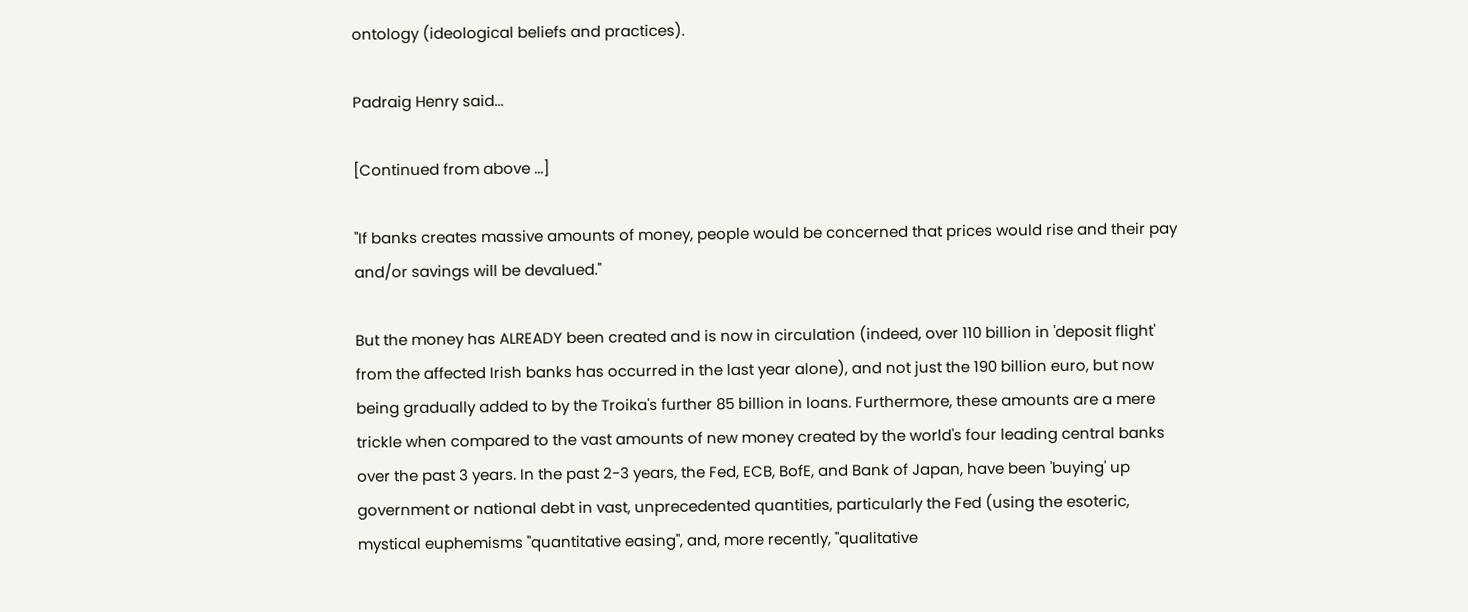ontology (ideological beliefs and practices).

Padraig Henry said...

[Continued from above ...]

"If banks creates massive amounts of money, people would be concerned that prices would rise and their pay and/or savings will be devalued."

But the money has ALREADY been created and is now in circulation (indeed, over 110 billion in 'deposit flight' from the affected Irish banks has occurred in the last year alone), and not just the 190 billion euro, but now being gradually added to by the Troika's further 85 billion in loans. Furthermore, these amounts are a mere trickle when compared to the vast amounts of new money created by the world's four leading central banks over the past 3 years. In the past 2-3 years, the Fed, ECB, BofE, and Bank of Japan, have been 'buying' up government or national debt in vast, unprecedented quantities, particularly the Fed (using the esoteric, mystical euphemisms "quantitative easing", and, more recently, "qualitative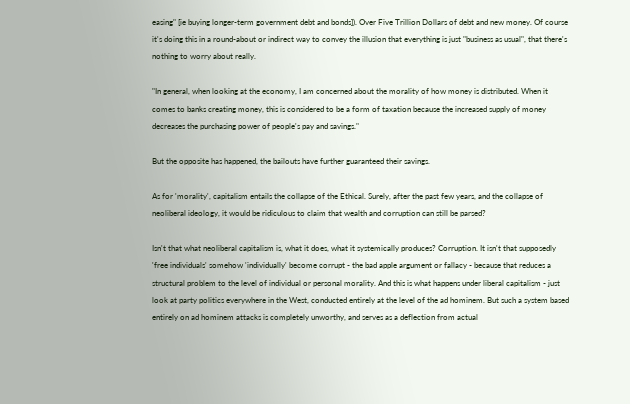easing" [ie buying longer-term government debt and bonds]). Over Five Trillion Dollars of debt and new money. Of course it's doing this in a round-about or indirect way to convey the illusion that everything is just "business as usual", that there's nothing to worry about really.

"In general, when looking at the economy, I am concerned about the morality of how money is distributed. When it comes to banks creating money, this is considered to be a form of taxation because the increased supply of money decreases the purchasing power of people's pay and savings."

But the opposite has happened, the bailouts have further guaranteed their savings.

As for 'morality', capitalism entails the collapse of the Ethical. Surely, after the past few years, and the collapse of neoliberal ideology, it would be ridiculous to claim that wealth and corruption can still be parsed?

Isn't that what neoliberal capitalism is, what it does, what it systemically produces? Corruption. It isn't that supposedly 'free individuals' somehow 'individually' become corrupt - the bad apple argument or fallacy - because that reduces a structural problem to the level of individual or personal morality. And this is what happens under liberal capitalism - just look at party politics everywhere in the West, conducted entirely at the level of the ad hominem. But such a system based entirely on ad hominem attacks is completely unworthy, and serves as a deflection from actual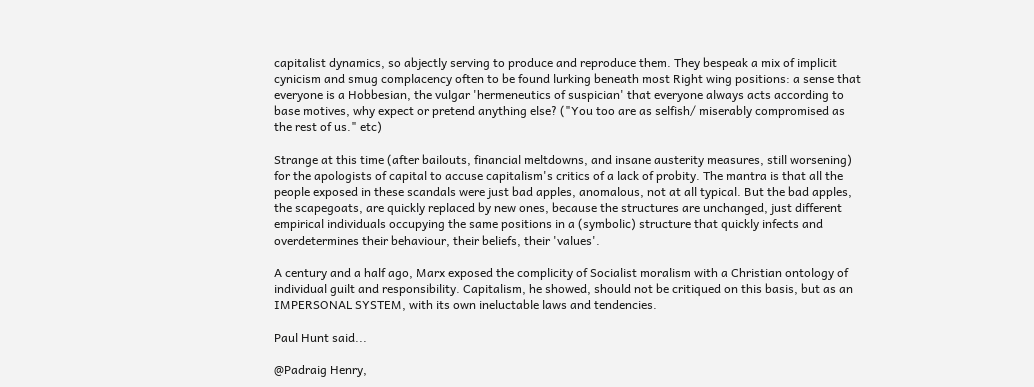capitalist dynamics, so abjectly serving to produce and reproduce them. They bespeak a mix of implicit cynicism and smug complacency often to be found lurking beneath most Right wing positions: a sense that everyone is a Hobbesian, the vulgar 'hermeneutics of suspician' that everyone always acts according to base motives, why expect or pretend anything else? ("You too are as selfish/ miserably compromised as the rest of us." etc)

Strange at this time (after bailouts, financial meltdowns, and insane austerity measures, still worsening) for the apologists of capital to accuse capitalism's critics of a lack of probity. The mantra is that all the people exposed in these scandals were just bad apples, anomalous, not at all typical. But the bad apples, the scapegoats, are quickly replaced by new ones, because the structures are unchanged, just different empirical individuals occupying the same positions in a (symbolic) structure that quickly infects and overdetermines their behaviour, their beliefs, their 'values'.

A century and a half ago, Marx exposed the complicity of Socialist moralism with a Christian ontology of individual guilt and responsibility. Capitalism, he showed, should not be critiqued on this basis, but as an IMPERSONAL SYSTEM, with its own ineluctable laws and tendencies.

Paul Hunt said...

@Padraig Henry,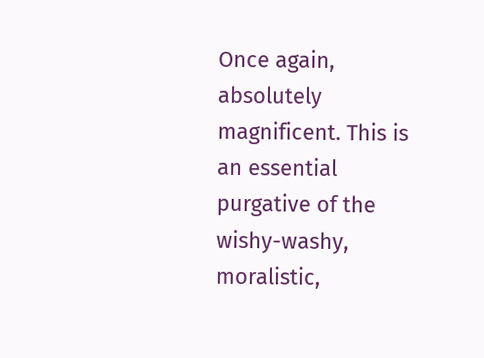Once again, absolutely magnificent. This is an essential purgative of the wishy-washy, moralistic,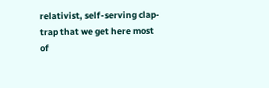relativist, self-serving clap-trap that we get here most of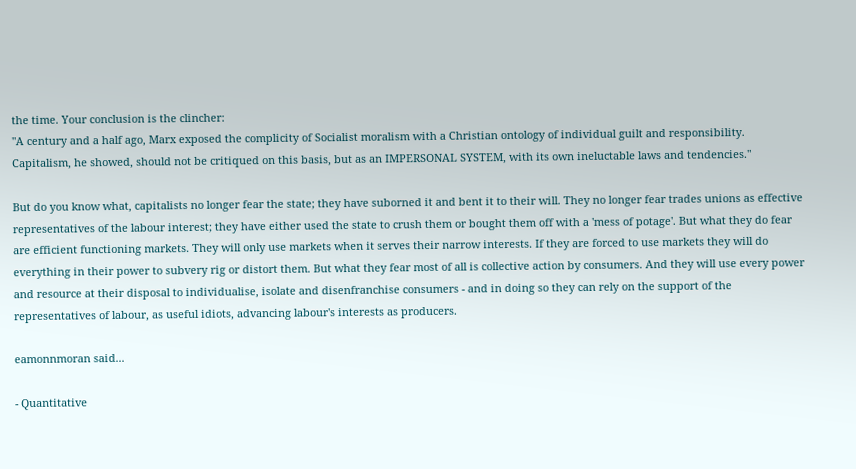the time. Your conclusion is the clincher:
"A century and a half ago, Marx exposed the complicity of Socialist moralism with a Christian ontology of individual guilt and responsibility. Capitalism, he showed, should not be critiqued on this basis, but as an IMPERSONAL SYSTEM, with its own ineluctable laws and tendencies."

But do you know what, capitalists no longer fear the state; they have suborned it and bent it to their will. They no longer fear trades unions as effective representatives of the labour interest; they have either used the state to crush them or bought them off with a 'mess of potage'. But what they do fear are efficient functioning markets. They will only use markets when it serves their narrow interests. If they are forced to use markets they will do everything in their power to subvery rig or distort them. But what they fear most of all is collective action by consumers. And they will use every power and resource at their disposal to individualise, isolate and disenfranchise consumers - and in doing so they can rely on the support of the representatives of labour, as useful idiots, advancing labour's interests as producers.

eamonnmoran said...

- Quantitative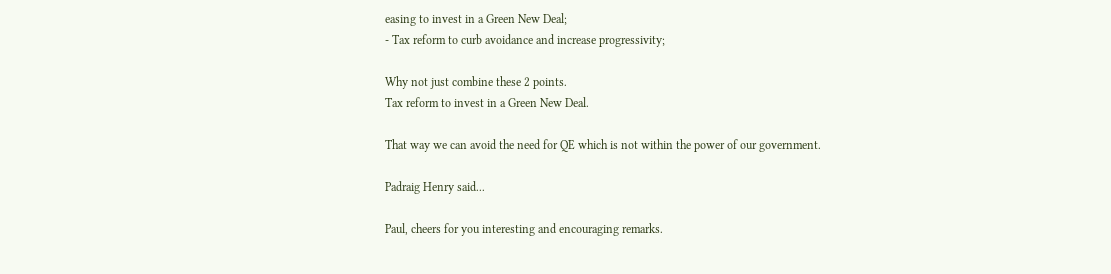easing to invest in a Green New Deal;
- Tax reform to curb avoidance and increase progressivity;

Why not just combine these 2 points.
Tax reform to invest in a Green New Deal.

That way we can avoid the need for QE which is not within the power of our government.

Padraig Henry said...

Paul, cheers for you interesting and encouraging remarks.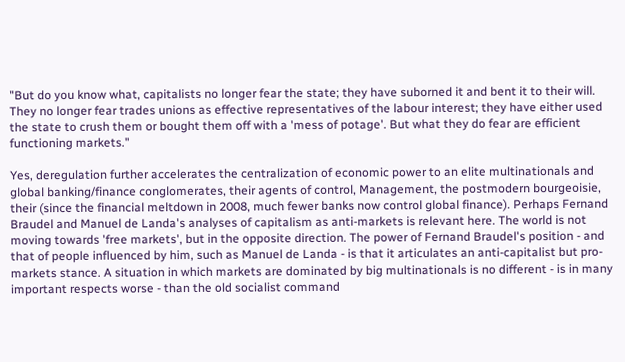"But do you know what, capitalists no longer fear the state; they have suborned it and bent it to their will. They no longer fear trades unions as effective representatives of the labour interest; they have either used the state to crush them or bought them off with a 'mess of potage'. But what they do fear are efficient functioning markets."

Yes, deregulation further accelerates the centralization of economic power to an elite multinationals and global banking/finance conglomerates, their agents of control, Management, the postmodern bourgeoisie, their (since the financial meltdown in 2008, much fewer banks now control global finance). Perhaps Fernand Braudel and Manuel de Landa's analyses of capitalism as anti-markets is relevant here. The world is not moving towards 'free markets', but in the opposite direction. The power of Fernand Braudel's position - and that of people influenced by him, such as Manuel de Landa - is that it articulates an anti-capitalist but pro-markets stance. A situation in which markets are dominated by big multinationals is no different - is in many important respects worse - than the old socialist command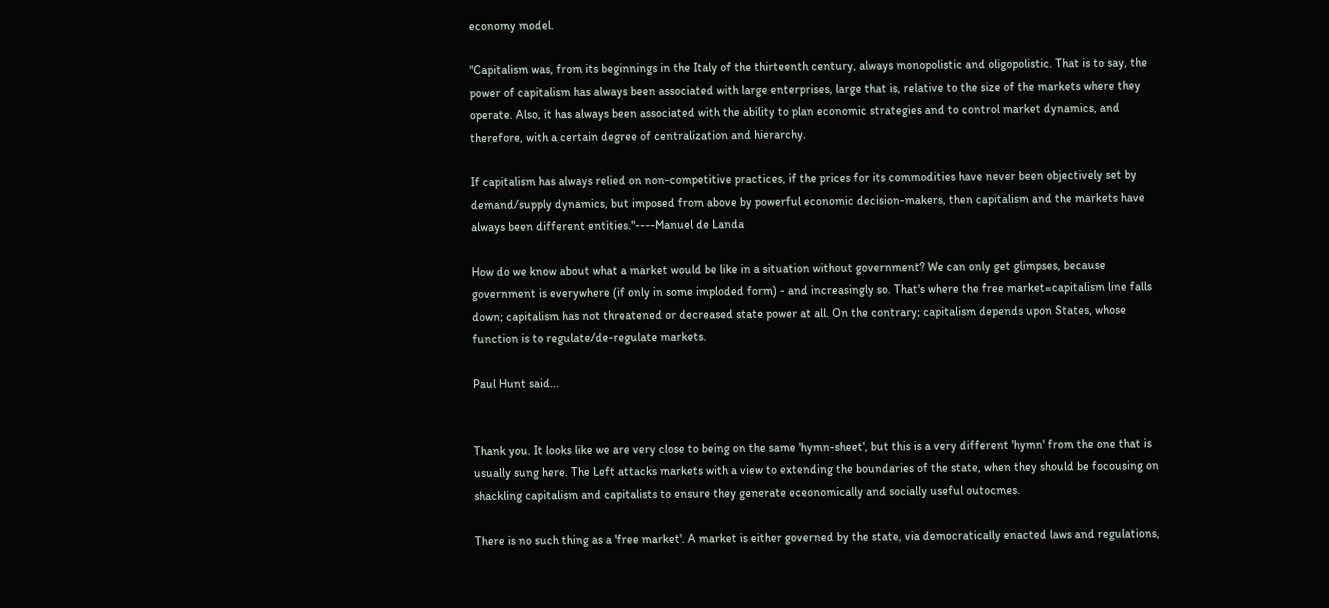economy model.

"Capitalism was, from its beginnings in the Italy of the thirteenth century, always monopolistic and oligopolistic. That is to say, the power of capitalism has always been associated with large enterprises, large that is, relative to the size of the markets where they operate. Also, it has always been associated with the ability to plan economic strategies and to control market dynamics, and therefore, with a certain degree of centralization and hierarchy.

If capitalism has always relied on non-competitive practices, if the prices for its commodities have never been objectively set by demand/supply dynamics, but imposed from above by powerful economic decision-makers, then capitalism and the markets have always been different entities."----Manuel de Landa

How do we know about what a market would be like in a situation without government? We can only get glimpses, because government is everywhere (if only in some imploded form) - and increasingly so. That's where the free market=capitalism line falls down; capitalism has not threatened or decreased state power at all. On the contrary; capitalism depends upon States, whose function is to regulate/de-regulate markets.

Paul Hunt said...


Thank you. It looks like we are very close to being on the same 'hymn-sheet', but this is a very different 'hymn' from the one that is usually sung here. The Left attacks markets with a view to extending the boundaries of the state, when they should be focousing on shackling capitalism and capitalists to ensure they generate eceonomically and socially useful outocmes.

There is no such thing as a 'free market'. A market is either governed by the state, via democratically enacted laws and regulations,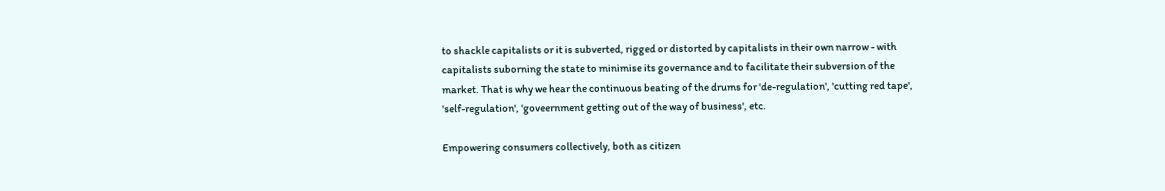to shackle capitalists or it is subverted, rigged or distorted by capitalists in their own narrow - with capitalists suborning the state to minimise its governance and to facilitate their subversion of the market. That is why we hear the continuous beating of the drums for 'de-regulation', 'cutting red tape', 'self-regulation', 'goveernment getting out of the way of business', etc.

Empowering consumers collectively, both as citizen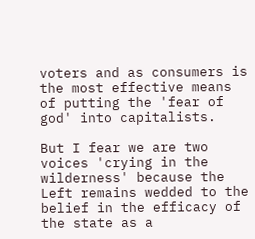voters and as consumers is the most effective means of putting the 'fear of god' into capitalists.

But I fear we are two voices 'crying in the wilderness' because the Left remains wedded to the belief in the efficacy of the state as a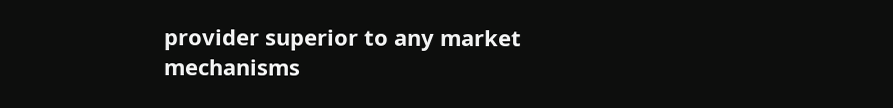provider superior to any market mechanisms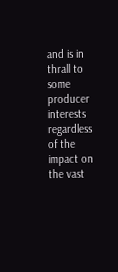and is in thrall to some producer interests regardless of the impact on the vast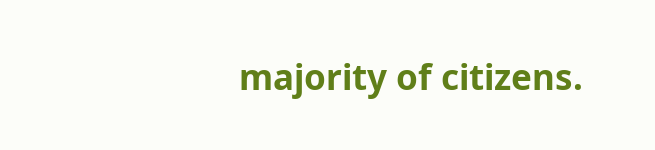majority of citizens.